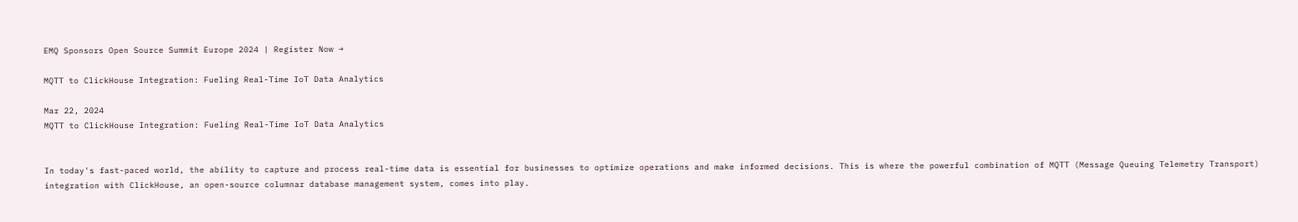EMQ Sponsors Open Source Summit Europe 2024 | Register Now →

MQTT to ClickHouse Integration: Fueling Real-Time IoT Data Analytics

Mar 22, 2024
MQTT to ClickHouse Integration: Fueling Real-Time IoT Data Analytics


In today's fast-paced world, the ability to capture and process real-time data is essential for businesses to optimize operations and make informed decisions. This is where the powerful combination of MQTT (Message Queuing Telemetry Transport) integration with ClickHouse, an open-source columnar database management system, comes into play.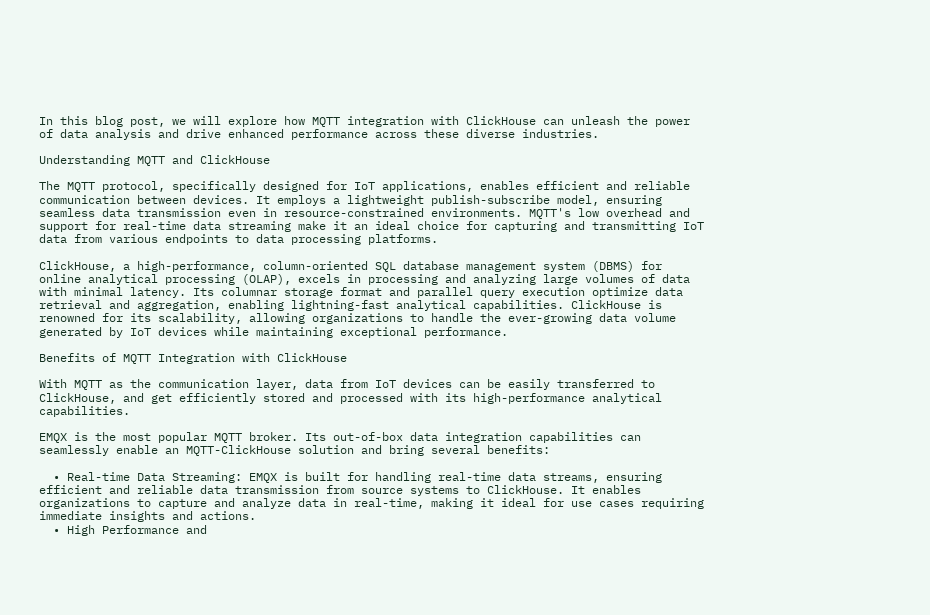In this blog post, we will explore how MQTT integration with ClickHouse can unleash the power of data analysis and drive enhanced performance across these diverse industries.

Understanding MQTT and ClickHouse

The MQTT protocol, specifically designed for IoT applications, enables efficient and reliable communication between devices. It employs a lightweight publish-subscribe model, ensuring seamless data transmission even in resource-constrained environments. MQTT's low overhead and support for real-time data streaming make it an ideal choice for capturing and transmitting IoT data from various endpoints to data processing platforms.

ClickHouse, a high-performance, column-oriented SQL database management system (DBMS) for online analytical processing (OLAP), excels in processing and analyzing large volumes of data with minimal latency. Its columnar storage format and parallel query execution optimize data retrieval and aggregation, enabling lightning-fast analytical capabilities. ClickHouse is renowned for its scalability, allowing organizations to handle the ever-growing data volume generated by IoT devices while maintaining exceptional performance.

Benefits of MQTT Integration with ClickHouse

With MQTT as the communication layer, data from IoT devices can be easily transferred to ClickHouse, and get efficiently stored and processed with its high-performance analytical capabilities.

EMQX is the most popular MQTT broker. Its out-of-box data integration capabilities can seamlessly enable an MQTT-ClickHouse solution and bring several benefits:

  • Real-time Data Streaming: EMQX is built for handling real-time data streams, ensuring efficient and reliable data transmission from source systems to ClickHouse. It enables organizations to capture and analyze data in real-time, making it ideal for use cases requiring immediate insights and actions.
  • High Performance and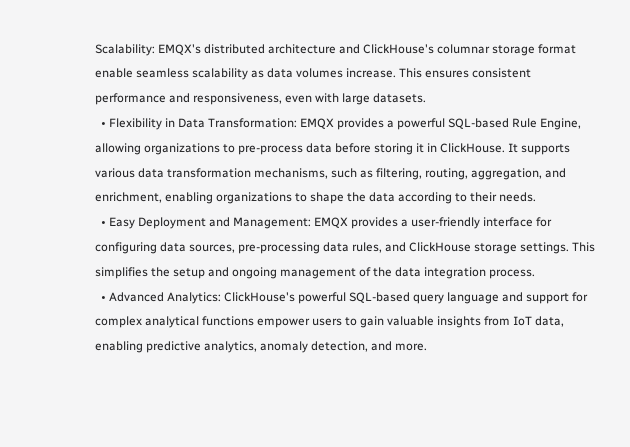Scalability: EMQX's distributed architecture and ClickHouse's columnar storage format enable seamless scalability as data volumes increase. This ensures consistent performance and responsiveness, even with large datasets.
  • Flexibility in Data Transformation: EMQX provides a powerful SQL-based Rule Engine, allowing organizations to pre-process data before storing it in ClickHouse. It supports various data transformation mechanisms, such as filtering, routing, aggregation, and enrichment, enabling organizations to shape the data according to their needs.
  • Easy Deployment and Management: EMQX provides a user-friendly interface for configuring data sources, pre-processing data rules, and ClickHouse storage settings. This simplifies the setup and ongoing management of the data integration process.
  • Advanced Analytics: ClickHouse's powerful SQL-based query language and support for complex analytical functions empower users to gain valuable insights from IoT data, enabling predictive analytics, anomaly detection, and more.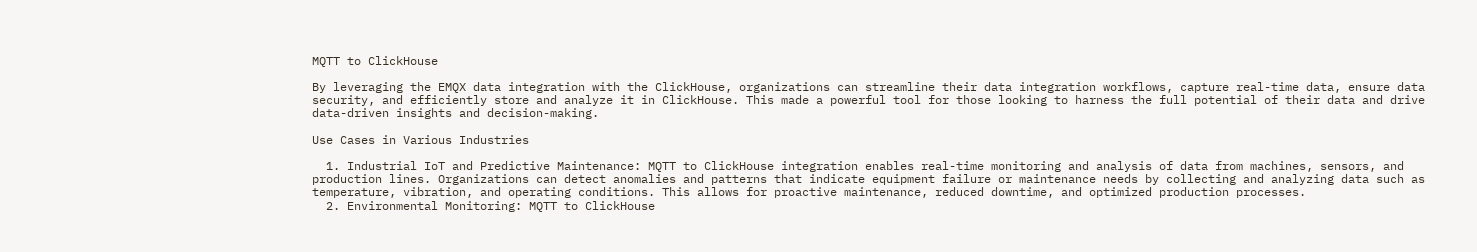MQTT to ClickHouse

By leveraging the EMQX data integration with the ClickHouse, organizations can streamline their data integration workflows, capture real-time data, ensure data security, and efficiently store and analyze it in ClickHouse. This made a powerful tool for those looking to harness the full potential of their data and drive data-driven insights and decision-making.

Use Cases in Various Industries

  1. Industrial IoT and Predictive Maintenance: MQTT to ClickHouse integration enables real-time monitoring and analysis of data from machines, sensors, and production lines. Organizations can detect anomalies and patterns that indicate equipment failure or maintenance needs by collecting and analyzing data such as temperature, vibration, and operating conditions. This allows for proactive maintenance, reduced downtime, and optimized production processes.
  2. Environmental Monitoring: MQTT to ClickHouse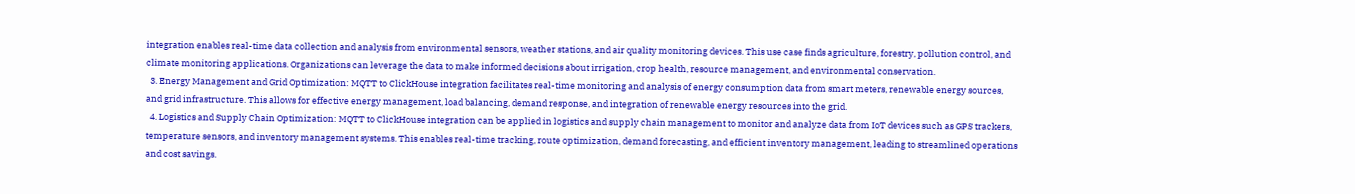integration enables real-time data collection and analysis from environmental sensors, weather stations, and air quality monitoring devices. This use case finds agriculture, forestry, pollution control, and climate monitoring applications. Organizations can leverage the data to make informed decisions about irrigation, crop health, resource management, and environmental conservation.
  3. Energy Management and Grid Optimization: MQTT to ClickHouse integration facilitates real-time monitoring and analysis of energy consumption data from smart meters, renewable energy sources, and grid infrastructure. This allows for effective energy management, load balancing, demand response, and integration of renewable energy resources into the grid.
  4. Logistics and Supply Chain Optimization: MQTT to ClickHouse integration can be applied in logistics and supply chain management to monitor and analyze data from IoT devices such as GPS trackers, temperature sensors, and inventory management systems. This enables real-time tracking, route optimization, demand forecasting, and efficient inventory management, leading to streamlined operations and cost savings.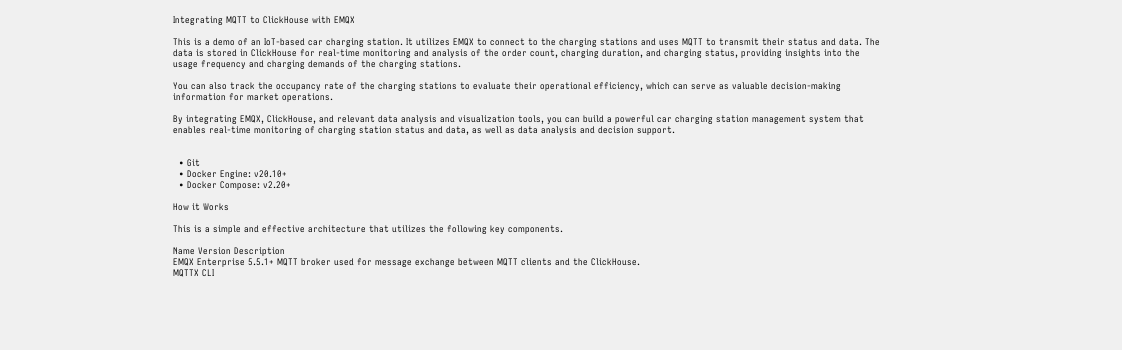Integrating MQTT to ClickHouse with EMQX

This is a demo of an IoT-based car charging station. It utilizes EMQX to connect to the charging stations and uses MQTT to transmit their status and data. The data is stored in ClickHouse for real-time monitoring and analysis of the order count, charging duration, and charging status, providing insights into the usage frequency and charging demands of the charging stations.

You can also track the occupancy rate of the charging stations to evaluate their operational efficiency, which can serve as valuable decision-making information for market operations.

By integrating EMQX, ClickHouse, and relevant data analysis and visualization tools, you can build a powerful car charging station management system that enables real-time monitoring of charging station status and data, as well as data analysis and decision support.


  • Git
  • Docker Engine: v20.10+
  • Docker Compose: v2.20+

How it Works

This is a simple and effective architecture that utilizes the following key components.

Name Version Description
EMQX Enterprise 5.5.1+ MQTT broker used for message exchange between MQTT clients and the ClickHouse.
MQTTX CLI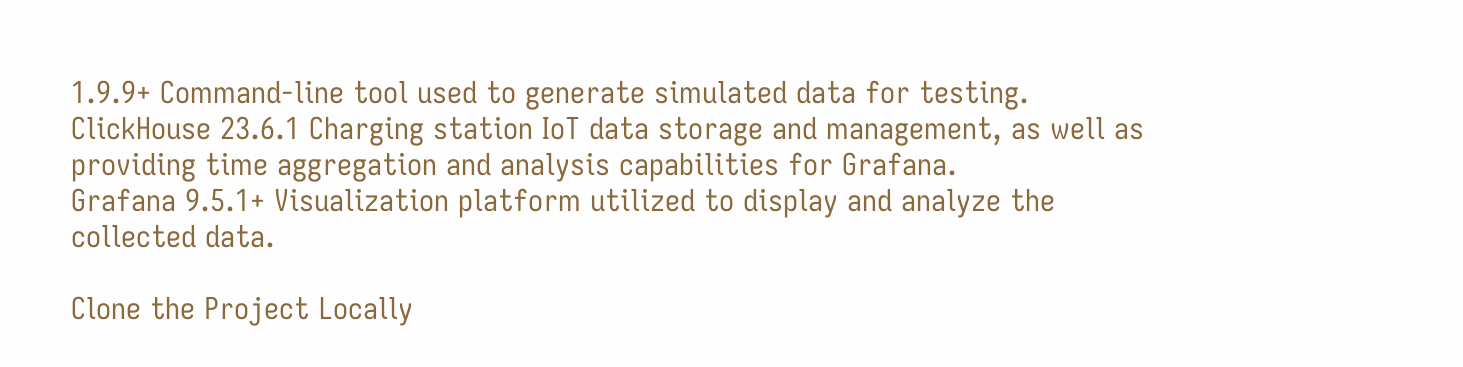1.9.9+ Command-line tool used to generate simulated data for testing.
ClickHouse 23.6.1 Charging station IoT data storage and management, as well as providing time aggregation and analysis capabilities for Grafana.
Grafana 9.5.1+ Visualization platform utilized to display and analyze the collected data.

Clone the Project Locally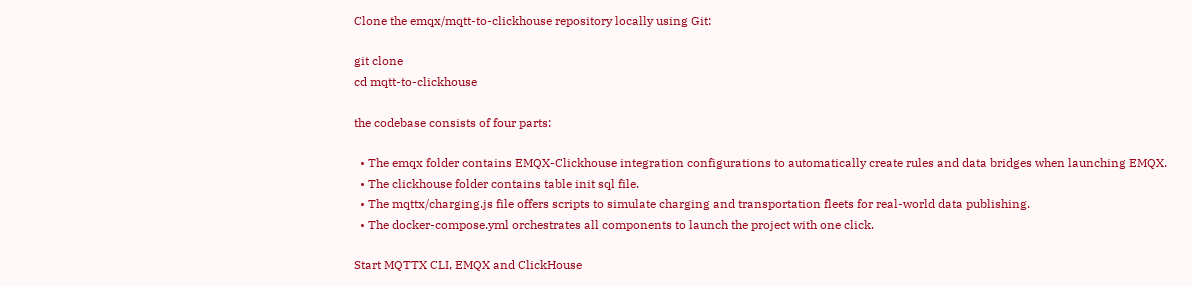Clone the emqx/mqtt-to-clickhouse repository locally using Git:

git clone
cd mqtt-to-clickhouse

the codebase consists of four parts:

  • The emqx folder contains EMQX-Clickhouse integration configurations to automatically create rules and data bridges when launching EMQX.
  • The clickhouse folder contains table init sql file.
  • The mqttx/charging.js file offers scripts to simulate charging and transportation fleets for real-world data publishing.
  • The docker-compose.yml orchestrates all components to launch the project with one click.

Start MQTTX CLI, EMQX and ClickHouse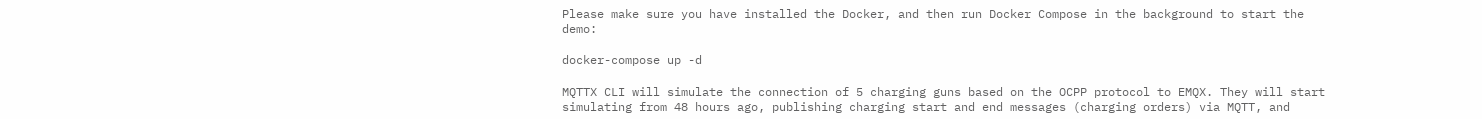Please make sure you have installed the Docker, and then run Docker Compose in the background to start the demo:

docker-compose up -d

MQTTX CLI will simulate the connection of 5 charging guns based on the OCPP protocol to EMQX. They will start simulating from 48 hours ago, publishing charging start and end messages (charging orders) via MQTT, and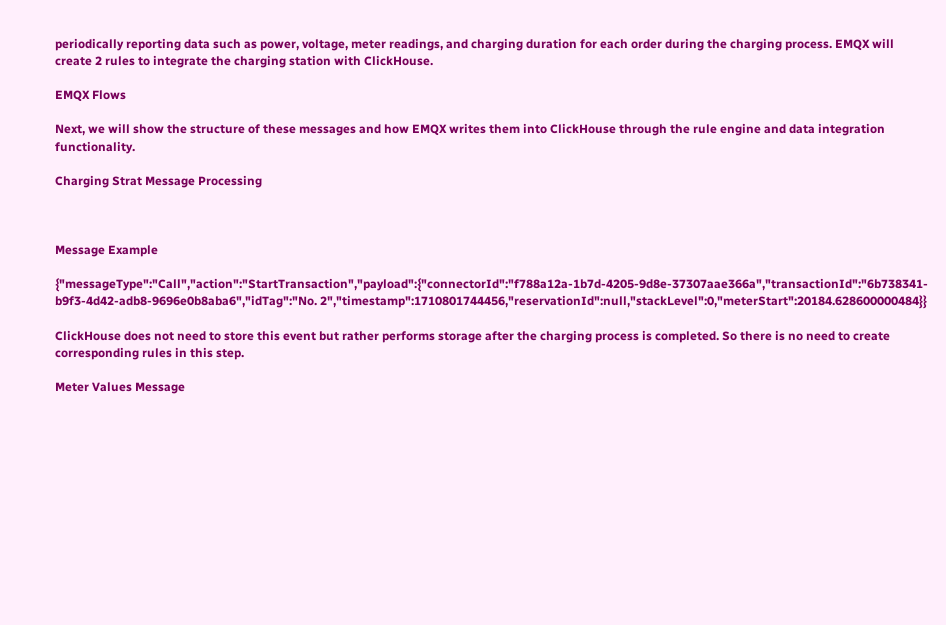periodically reporting data such as power, voltage, meter readings, and charging duration for each order during the charging process. EMQX will create 2 rules to integrate the charging station with ClickHouse.

EMQX Flows

Next, we will show the structure of these messages and how EMQX writes them into ClickHouse through the rule engine and data integration functionality.

Charging Strat Message Processing



Message Example

{"messageType":"Call","action":"StartTransaction","payload":{"connectorId":"f788a12a-1b7d-4205-9d8e-37307aae366a","transactionId":"6b738341-b9f3-4d42-adb8-9696e0b8aba6","idTag":"No. 2","timestamp":1710801744456,"reservationId":null,"stackLevel":0,"meterStart":20184.628600000484}}

ClickHouse does not need to store this event but rather performs storage after the charging process is completed. So there is no need to create corresponding rules in this step.

Meter Values Message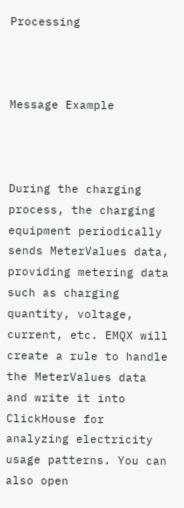Processing



Message Example



During the charging process, the charging equipment periodically sends MeterValues data, providing metering data such as charging quantity, voltage, current, etc. EMQX will create a rule to handle the MeterValues data and write it into ClickHouse for analyzing electricity usage patterns. You can also open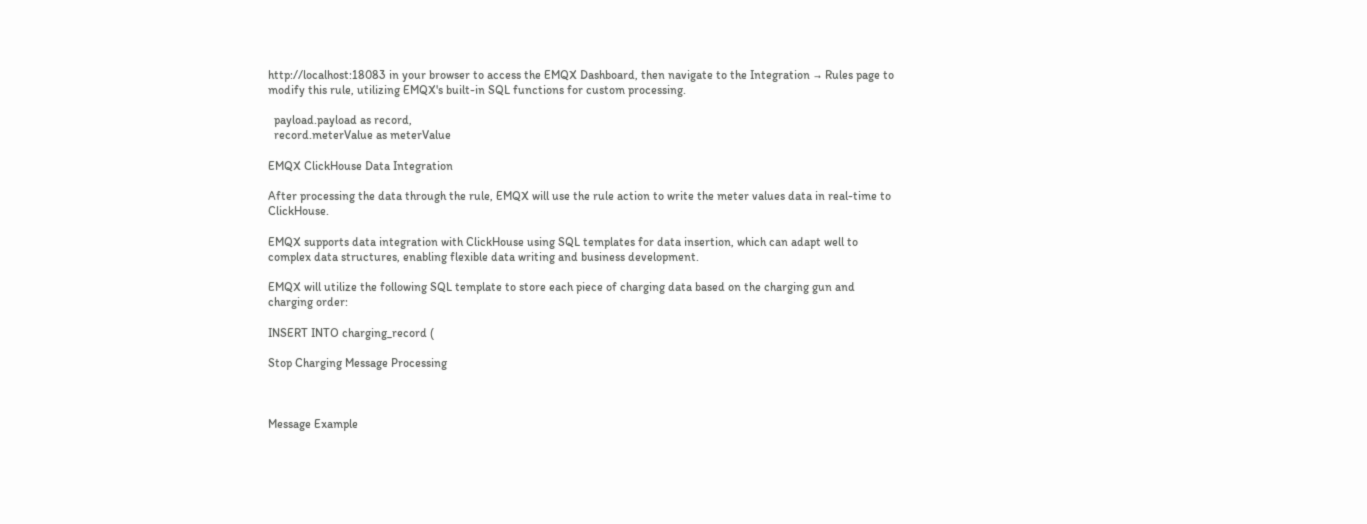http://localhost:18083 in your browser to access the EMQX Dashboard, then navigate to the Integration → Rules page to modify this rule, utilizing EMQX's built-in SQL functions for custom processing.

  payload.payload as record,
  record.meterValue as meterValue

EMQX ClickHouse Data Integration

After processing the data through the rule, EMQX will use the rule action to write the meter values data in real-time to ClickHouse.

EMQX supports data integration with ClickHouse using SQL templates for data insertion, which can adapt well to complex data structures, enabling flexible data writing and business development.

EMQX will utilize the following SQL template to store each piece of charging data based on the charging gun and charging order:

INSERT INTO charging_record (

Stop Charging Message Processing



Message Example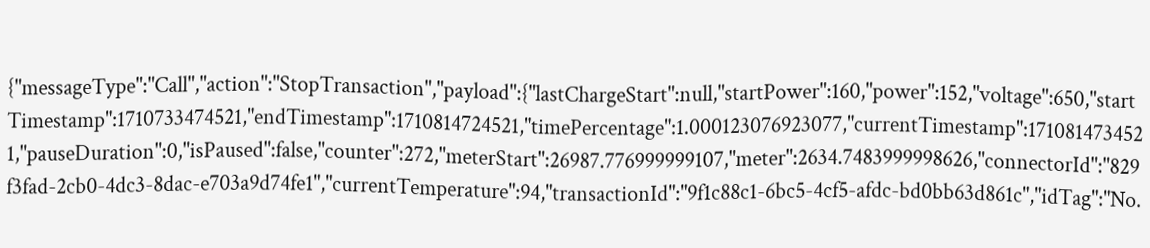{"messageType":"Call","action":"StopTransaction","payload":{"lastChargeStart":null,"startPower":160,"power":152,"voltage":650,"startTimestamp":1710733474521,"endTimestamp":1710814724521,"timePercentage":1.000123076923077,"currentTimestamp":1710814734521,"pauseDuration":0,"isPaused":false,"counter":272,"meterStart":26987.776999999107,"meter":2634.7483999998626,"connectorId":"829f3fad-2cb0-4dc3-8dac-e703a9d74fe1","currentTemperature":94,"transactionId":"9f1c88c1-6bc5-4cf5-afdc-bd0bb63d861c","idTag":"No.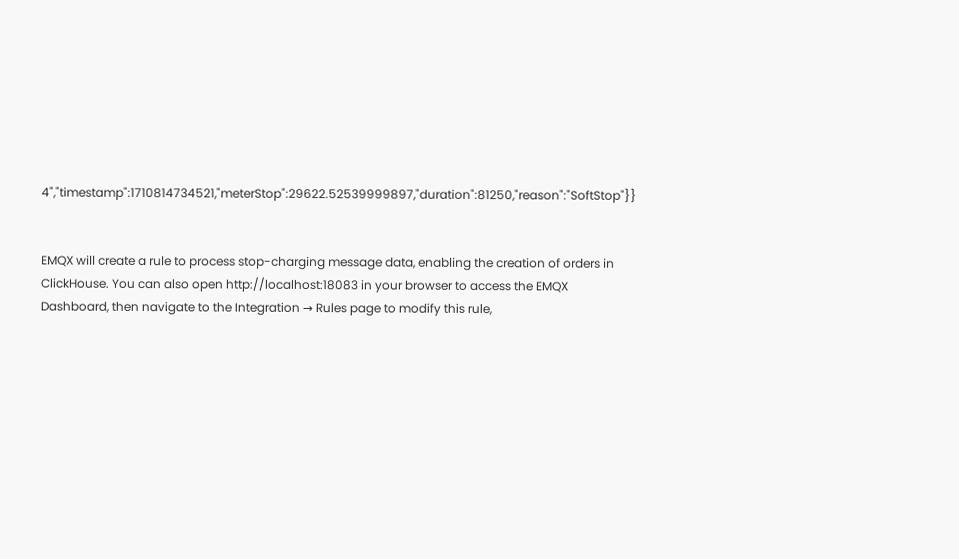4","timestamp":1710814734521,"meterStop":29622.52539999897,"duration":81250,"reason":"SoftStop"}}


EMQX will create a rule to process stop-charging message data, enabling the creation of orders in ClickHouse. You can also open http://localhost:18083 in your browser to access the EMQX Dashboard, then navigate to the Integration → Rules page to modify this rule,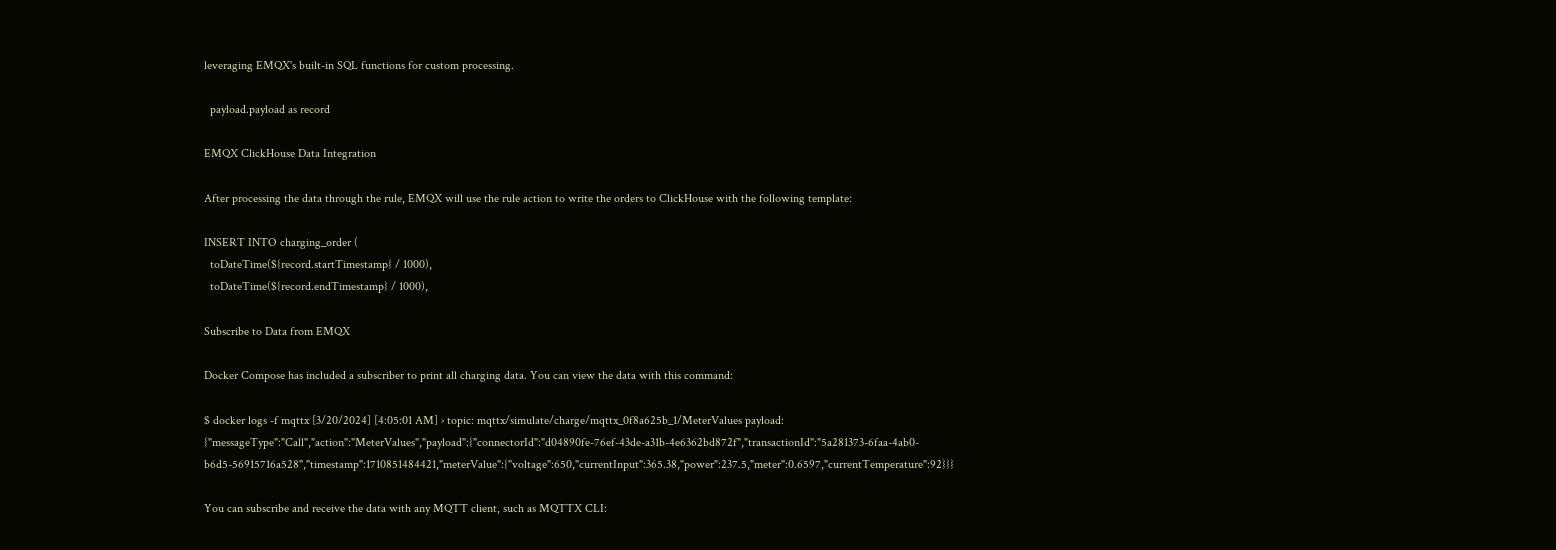leveraging EMQX's built-in SQL functions for custom processing.

  payload.payload as record

EMQX ClickHouse Data Integration

After processing the data through the rule, EMQX will use the rule action to write the orders to ClickHouse with the following template:

INSERT INTO charging_order (
  toDateTime(${record.startTimestamp} / 1000),
  toDateTime(${record.endTimestamp} / 1000),

Subscribe to Data from EMQX

Docker Compose has included a subscriber to print all charging data. You can view the data with this command:

$ docker logs -f mqttx [3/20/2024] [4:05:01 AM] › topic: mqttx/simulate/charge/mqttx_0f8a625b_1/MeterValues payload: {"messageType":"Call","action":"MeterValues","payload":{"connectorId":"d04890fe-76ef-43de-a31b-4e6362bd872f","transactionId":"5a281373-6faa-4ab0-b6d5-56915716a528","timestamp":1710851484421,"meterValue":{"voltage":650,"currentInput":365.38,"power":237.5,"meter":0.6597,"currentTemperature":92}}}

You can subscribe and receive the data with any MQTT client, such as MQTTX CLI: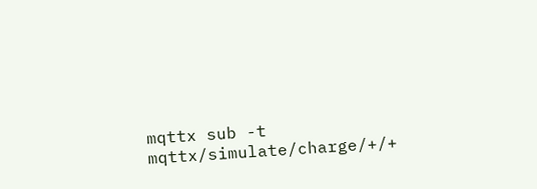mqttx sub -t mqttx/simulate/charge/+/+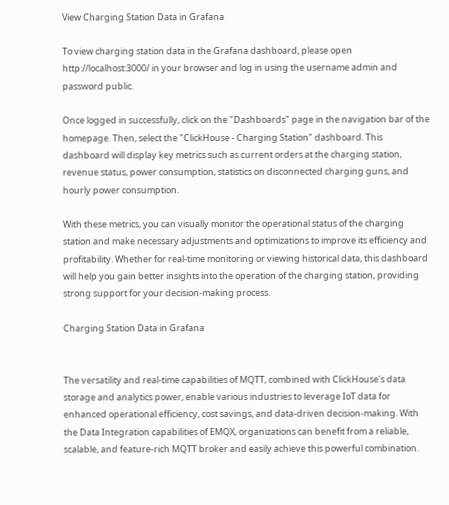View Charging Station Data in Grafana

To view charging station data in the Grafana dashboard, please open http://localhost:3000/ in your browser and log in using the username admin and password public.

Once logged in successfully, click on the "Dashboards" page in the navigation bar of the homepage. Then, select the "ClickHouse - Charging Station" dashboard. This dashboard will display key metrics such as current orders at the charging station, revenue status, power consumption, statistics on disconnected charging guns, and hourly power consumption.

With these metrics, you can visually monitor the operational status of the charging station and make necessary adjustments and optimizations to improve its efficiency and profitability. Whether for real-time monitoring or viewing historical data, this dashboard will help you gain better insights into the operation of the charging station, providing strong support for your decision-making process.

Charging Station Data in Grafana


The versatility and real-time capabilities of MQTT, combined with ClickHouse's data storage and analytics power, enable various industries to leverage IoT data for enhanced operational efficiency, cost savings, and data-driven decision-making. With the Data Integration capabilities of EMQX, organizations can benefit from a reliable, scalable, and feature-rich MQTT broker and easily achieve this powerful combination.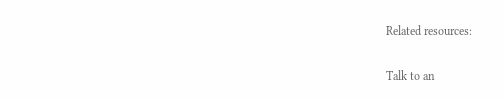Related resources:

Talk to an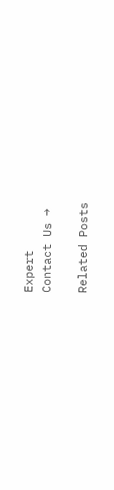Expert
Contact Us →

Related Posts